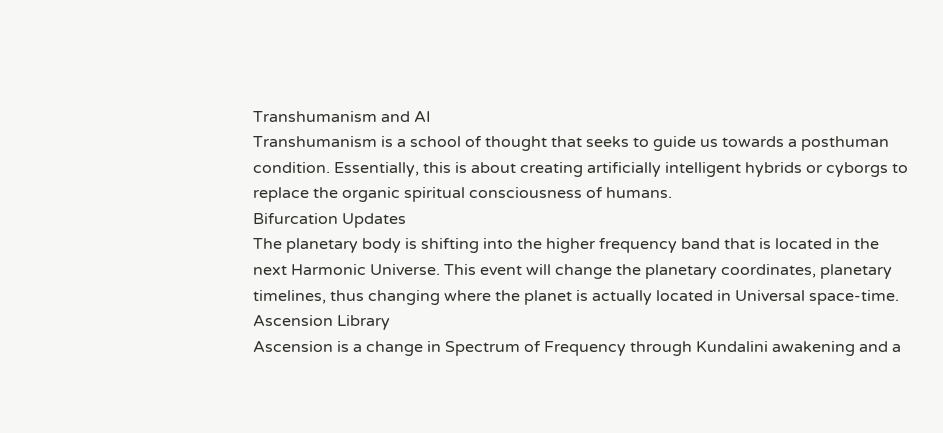Transhumanism and AI
Transhumanism is a school of thought that seeks to guide us towards a posthuman condition. Essentially, this is about creating artificially intelligent hybrids or cyborgs to replace the organic spiritual consciousness of humans.
Bifurcation Updates
The planetary body is shifting into the higher frequency band that is located in the next Harmonic Universe. This event will change the planetary coordinates, planetary timelines, thus changing where the planet is actually located in Universal space-time.
Ascension Library
Ascension is a change in Spectrum of Frequency through Kundalini awakening and a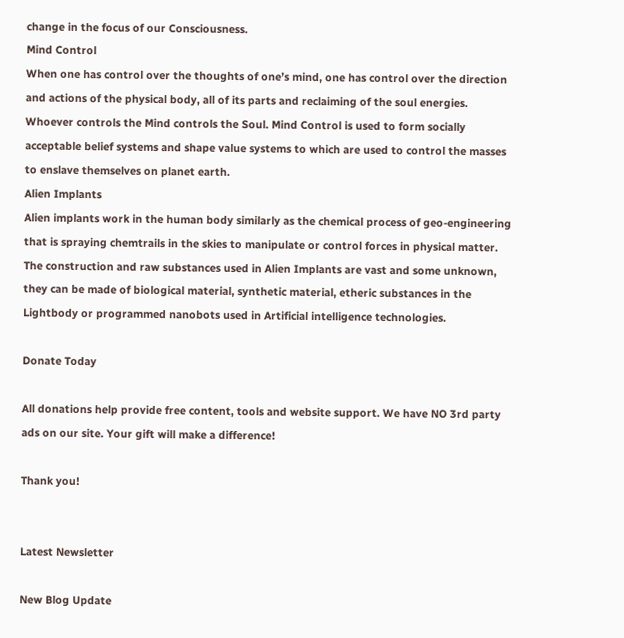change in the focus of our Consciousness.
Mind Control
When one has control over the thoughts of one’s mind, one has control over the direction and actions of the physical body, all of its parts and reclaiming of the soul energies. Whoever controls the Mind controls the Soul. Mind Control is used to form socially acceptable belief systems and shape value systems to which are used to control the masses to enslave themselves on planet earth.
Alien Implants
Alien implants work in the human body similarly as the chemical process of geo-engineering that is spraying chemtrails in the skies to manipulate or control forces in physical matter. The construction and raw substances used in Alien Implants are vast and some unknown, they can be made of biological material, synthetic material, etheric substances in the Lightbody or programmed nanobots used in Artificial intelligence technologies.

Donate Today

All donations help provide free content, tools and website support. We have NO 3rd party ads on our site. Your gift will make a difference!

Thank you!


Latest Newsletter

New Blog Update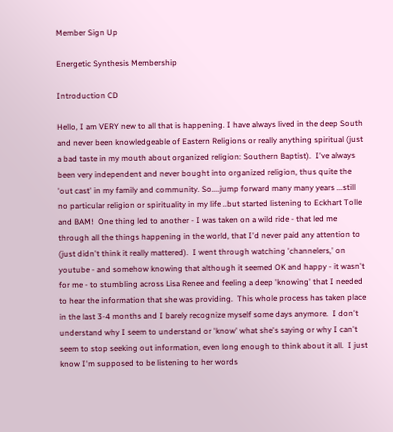Member Sign Up

Energetic Synthesis Membership

Introduction CD

Hello, I am VERY new to all that is happening. I have always lived in the deep South and never been knowledgeable of Eastern Religions or really anything spiritual (just a bad taste in my mouth about organized religion: Southern Baptist).  I've always been very independent and never bought into organized religion, thus quite the 'out cast' in my family and community. So....jump forward many many years ...still no particular religion or spirituality in my life ..but started listening to Eckhart Tolle and BAM!  One thing led to another - I was taken on a wild ride - that led me through all the things happening in the world, that I'd never paid any attention to (just didn't think it really mattered).  I went through watching 'channelers,' on youtube - and somehow knowing that although it seemed OK and happy - it wasn't for me - to stumbling across Lisa Renee and feeling a deep 'knowing' that I needed to hear the information that she was providing.  This whole process has taken place in the last 3-4 months and I barely recognize myself some days anymore.  I don't understand why I seem to understand or 'know' what she's saying or why I can't seem to stop seeking out information, even long enough to think about it all.  I just know I'm supposed to be listening to her words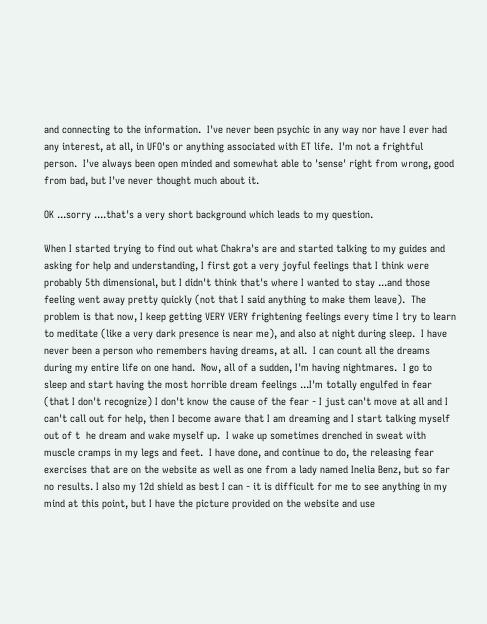and connecting to the information.  I've never been psychic in any way nor have I ever had any interest, at all, in UFO's or anything associated with ET life.  I'm not a frightful person.  I've always been open minded and somewhat able to 'sense' right from wrong, good from bad, but I've never thought much about it.

OK ...sorry ....that's a very short background which leads to my question.

When I started trying to find out what Chakra's are and started talking to my guides and asking for help and understanding, I first got a very joyful feelings that I think were probably 5th dimensional, but I didn't think that's where I wanted to stay ...and those feeling went away pretty quickly (not that I said anything to make them leave).  The problem is that now, I keep getting VERY VERY frightening feelings every time I try to learn to meditate (like a very dark presence is near me), and also at night during sleep.  I have never been a person who remembers having dreams, at all.  I can count all the dreams during my entire life on one hand.  Now, all of a sudden, I'm having nightmares.  I go to sleep and start having the most horrible dream feelings ...I'm totally engulfed in fear (that I don't recognize) I don't know the cause of the fear - I just can't move at all and I can't call out for help, then I become aware that I am dreaming and I start talking myself out of t  he dream and wake myself up.  I wake up sometimes drenched in sweat with muscle cramps in my legs and feet.  I have done, and continue to do, the releasing fear exercises that are on the website as well as one from a lady named Inelia Benz, but so far no results. I also my 12d shield as best I can - it is difficult for me to see anything in my mind at this point, but I have the picture provided on the website and use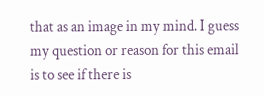that as an image in my mind. I guess my question or reason for this email is to see if there is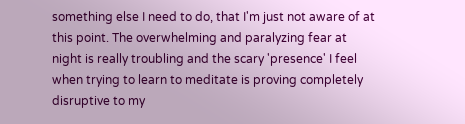something else I need to do, that I'm just not aware of at this point. The overwhelming and paralyzing fear at night is really troubling and the scary 'presence' I feel when trying to learn to meditate is proving completely disruptive to my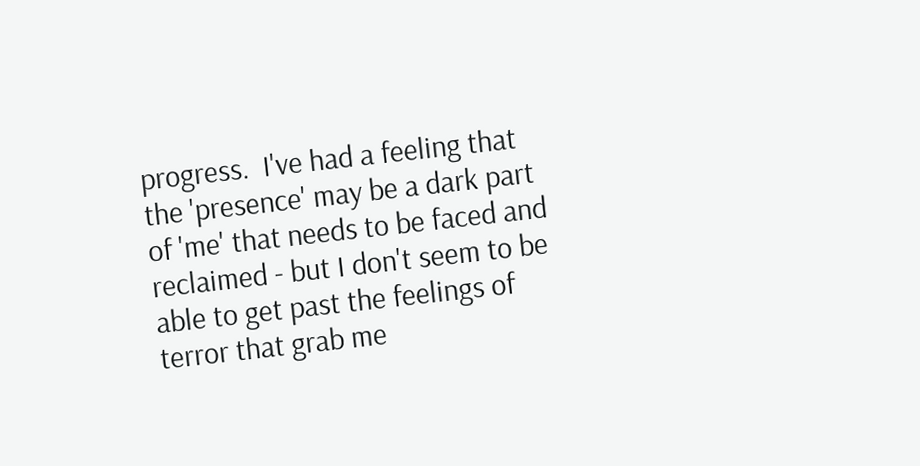progress.  I've had a feeling that the 'presence' may be a dark part of 'me' that needs to be faced and reclaimed - but I don't seem to be able to get past the feelings of terror that grab me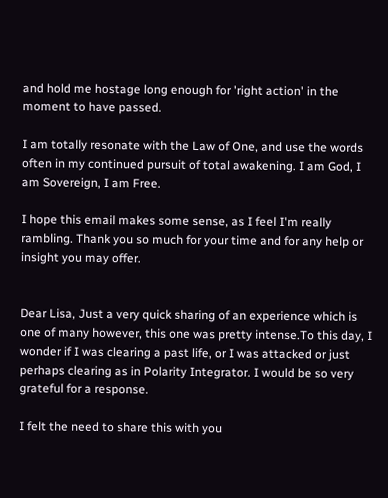and hold me hostage long enough for 'right action' in the moment to have passed.

I am totally resonate with the Law of One, and use the words often in my continued pursuit of total awakening. I am God, I am Sovereign, I am Free.

I hope this email makes some sense, as I feel I'm really rambling. Thank you so much for your time and for any help or insight you may offer.


Dear Lisa, Just a very quick sharing of an experience which is one of many however, this one was pretty intense.To this day, I wonder if I was clearing a past life, or I was attacked or just perhaps clearing as in Polarity Integrator. I would be so very grateful for a response.

I felt the need to share this with you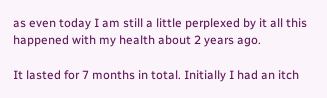as even today I am still a little perplexed by it all this happened with my health about 2 years ago.

It lasted for 7 months in total. Initially I had an itch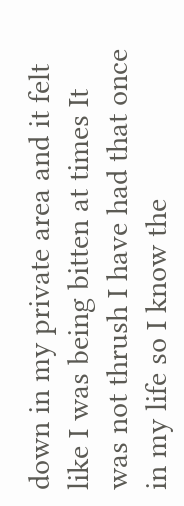down in my private area and it felt like I was being bitten at times It was not thrush I have had that once in my life so I know the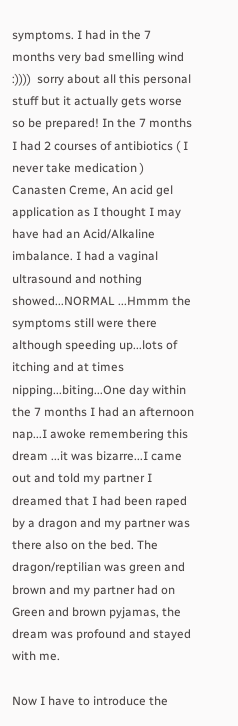symptoms. I had in the 7 months very bad smelling wind :))))  sorry about all this personal stuff but it actually gets worse so be prepared! In the 7 months I had 2 courses of antibiotics ( I never take medication ) Canasten Creme, An acid gel application as I thought I may have had an Acid/Alkaline imbalance. I had a vaginal ultrasound and nothing showed...NORMAL ...Hmmm the symptoms still were there although speeding up...lots of itching and at times nipping...biting...One day within the 7 months I had an afternoon nap...I awoke remembering this dream ...it was bizarre...I came out and told my partner I dreamed that I had been raped by a dragon and my partner was there also on the bed. The dragon/reptilian was green and brown and my partner had on Green and brown pyjamas, the dream was profound and stayed with me.

Now I have to introduce the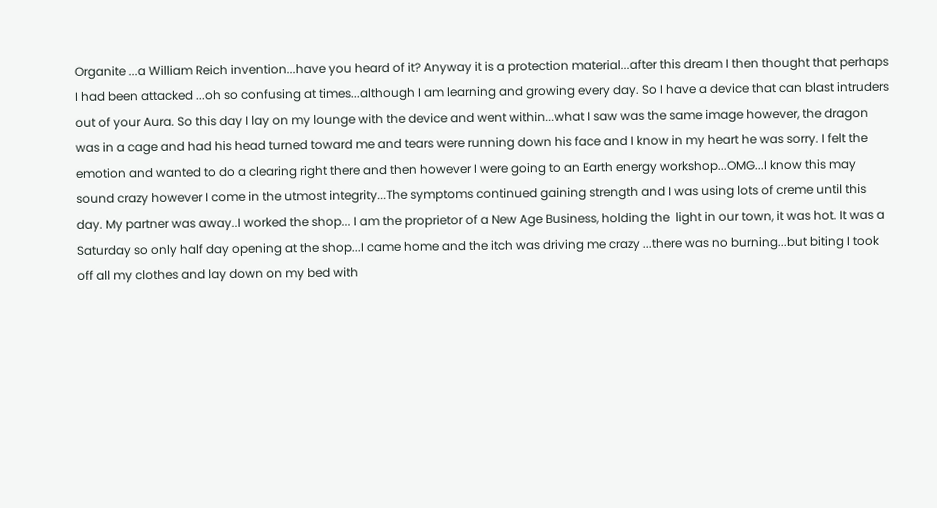Organite ...a William Reich invention...have you heard of it? Anyway it is a protection material...after this dream I then thought that perhaps I had been attacked ...oh so confusing at times...although I am learning and growing every day. So I have a device that can blast intruders out of your Aura. So this day I lay on my lounge with the device and went within...what I saw was the same image however, the dragon was in a cage and had his head turned toward me and tears were running down his face and I know in my heart he was sorry. I felt the emotion and wanted to do a clearing right there and then however I were going to an Earth energy workshop...OMG...I know this may sound crazy however I come in the utmost integrity...The symptoms continued gaining strength and I was using lots of creme until this day. My partner was away..I worked the shop... I am the proprietor of a New Age Business, holding the  light in our town, it was hot. It was a Saturday so only half day opening at the shop...I came home and the itch was driving me crazy ...there was no burning...but biting I took off all my clothes and lay down on my bed with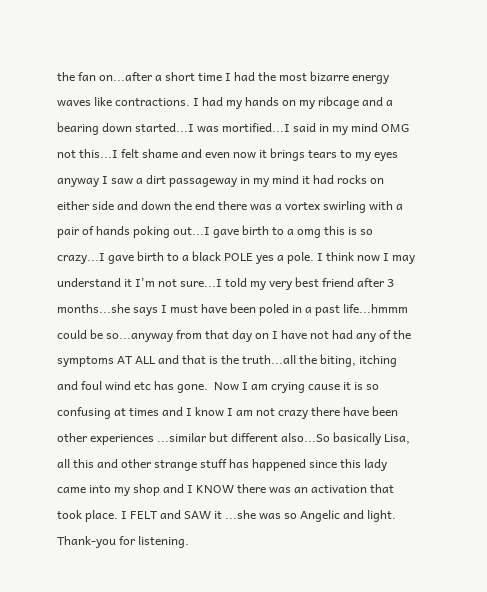the fan on...after a short time I had the most bizarre energy waves like contractions. I had my hands on my ribcage and a bearing down started...I was mortified...I said in my mind OMG not this...I felt shame and even now it brings tears to my eyes anyway I saw a dirt passageway in my mind it had rocks on either side and down the end there was a vortex swirling with a pair of hands poking out...I gave birth to a omg this is so crazy...I gave birth to a black POLE yes a pole. I think now I may understand it I'm not sure...I told my very best friend after 3 months...she says I must have been poled in a past life...hmmm could be so...anyway from that day on I have not had any of the symptoms AT ALL and that is the truth...all the biting, itching and foul wind etc has gone.  Now I am crying cause it is so confusing at times and I know I am not crazy there have been other experiences ...similar but different also...So basically Lisa, all this and other strange stuff has happened since this lady came into my shop and I KNOW there was an activation that took place. I FELT and SAW it ...she was so Angelic and light. Thank-you for listening.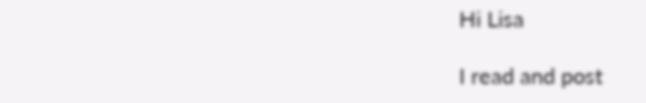Hi Lisa

I read and post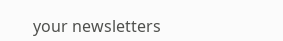your newsletters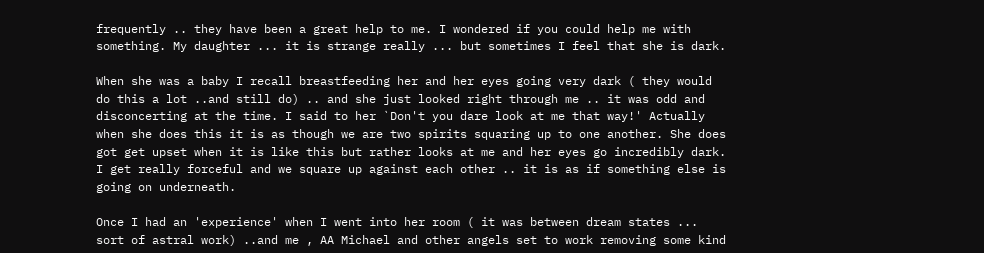frequently .. they have been a great help to me. I wondered if you could help me with something. My daughter ... it is strange really ... but sometimes I feel that she is dark.

When she was a baby I recall breastfeeding her and her eyes going very dark ( they would do this a lot ..and still do) .. and she just looked right through me .. it was odd and disconcerting at the time. I said to her `Don't you dare look at me that way!' Actually when she does this it is as though we are two spirits squaring up to one another. She does got get upset when it is like this but rather looks at me and her eyes go incredibly dark. I get really forceful and we square up against each other .. it is as if something else is going on underneath.

Once I had an 'experience' when I went into her room ( it was between dream states ... sort of astral work) ..and me , AA Michael and other angels set to work removing some kind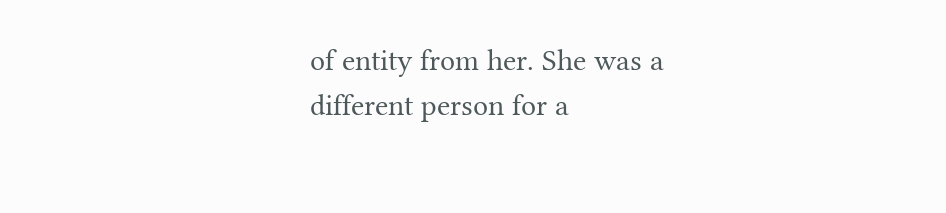of entity from her. She was a different person for a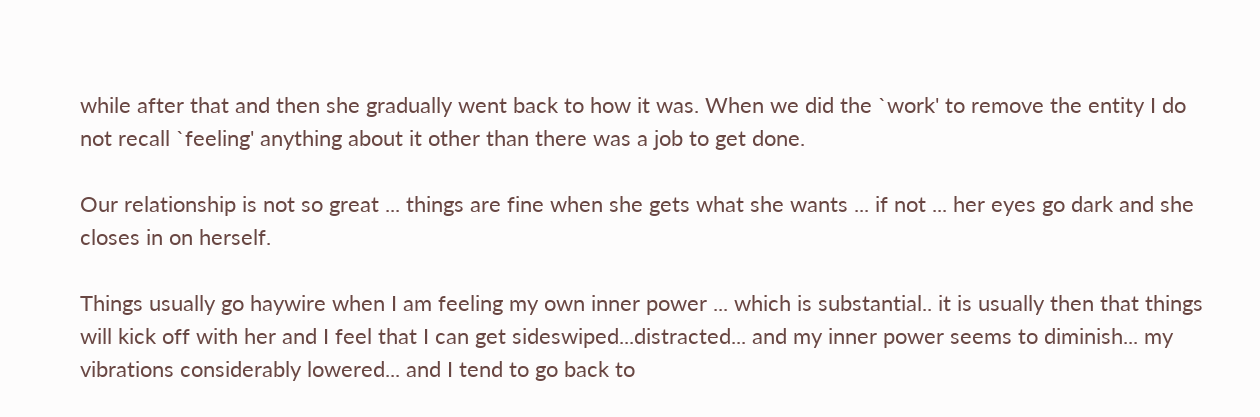while after that and then she gradually went back to how it was. When we did the `work' to remove the entity I do not recall `feeling' anything about it other than there was a job to get done.

Our relationship is not so great ... things are fine when she gets what she wants ... if not ... her eyes go dark and she closes in on herself.

Things usually go haywire when I am feeling my own inner power ... which is substantial.. it is usually then that things will kick off with her and I feel that I can get sideswiped...distracted... and my inner power seems to diminish... my vibrations considerably lowered... and I tend to go back to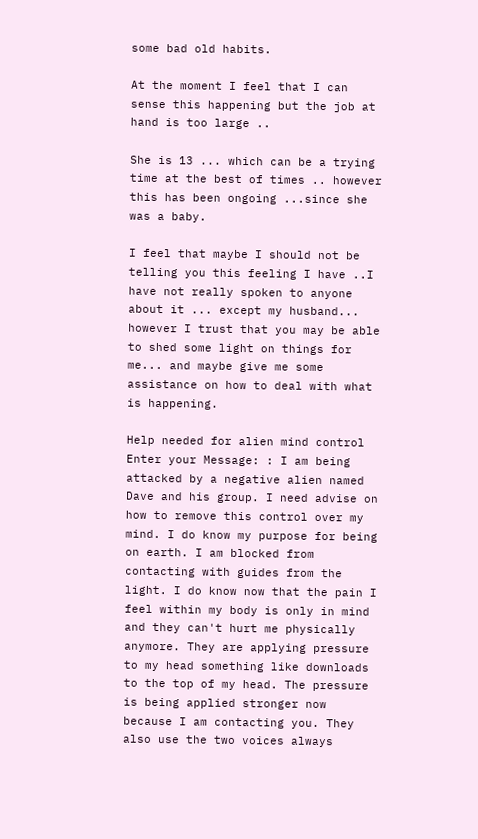some bad old habits.

At the moment I feel that I can sense this happening but the job at hand is too large ..

She is 13 ... which can be a trying time at the best of times .. however this has been ongoing ...since she was a baby.

I feel that maybe I should not be telling you this feeling I have ..I have not really spoken to anyone about it ... except my husband... however I trust that you may be able to shed some light on things for me... and maybe give me some assistance on how to deal with what is happening.

Help needed for alien mind control Enter your Message: : I am being attacked by a negative alien named Dave and his group. I need advise on how to remove this control over my mind. I do know my purpose for being on earth. I am blocked from contacting with guides from the light. I do know now that the pain I feel within my body is only in mind and they can't hurt me physically anymore. They are applying pressure to my head something like downloads to the top of my head. The pressure is being applied stronger now because I am contacting you. They also use the two voices always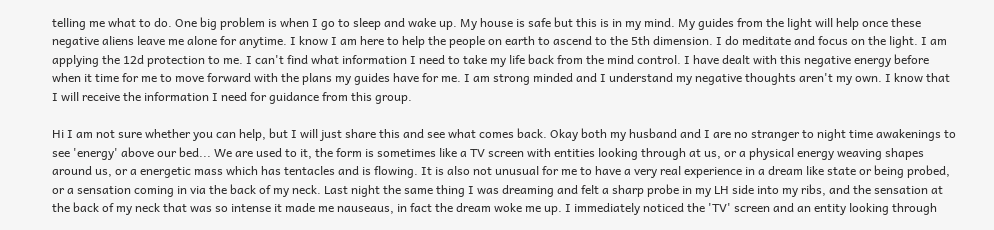telling me what to do. One big problem is when I go to sleep and wake up. My house is safe but this is in my mind. My guides from the light will help once these negative aliens leave me alone for anytime. I know I am here to help the people on earth to ascend to the 5th dimension. I do meditate and focus on the light. I am applying the 12d protection to me. I can't find what information I need to take my life back from the mind control. I have dealt with this negative energy before when it time for me to move forward with the plans my guides have for me. I am strong minded and I understand my negative thoughts aren't my own. I know that I will receive the information I need for guidance from this group.

Hi I am not sure whether you can help, but I will just share this and see what comes back. Okay both my husband and I are no stranger to night time awakenings to see 'energy' above our bed... We are used to it, the form is sometimes like a TV screen with entities looking through at us, or a physical energy weaving shapes around us, or a energetic mass which has tentacles and is flowing. It is also not unusual for me to have a very real experience in a dream like state or being probed, or a sensation coming in via the back of my neck. Last night the same thing I was dreaming and felt a sharp probe in my LH side into my ribs, and the sensation at the back of my neck that was so intense it made me nauseaus, in fact the dream woke me up. I immediately noticed the 'TV' screen and an entity looking through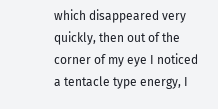which disappeared very quickly, then out of the corner of my eye I noticed a tentacle type energy, I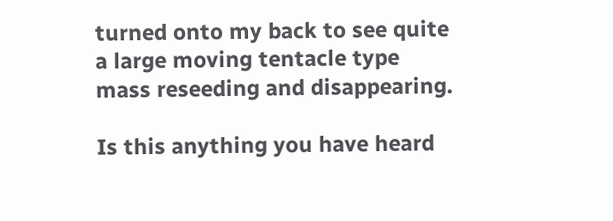turned onto my back to see quite a large moving tentacle type mass reseeding and disappearing.

Is this anything you have heard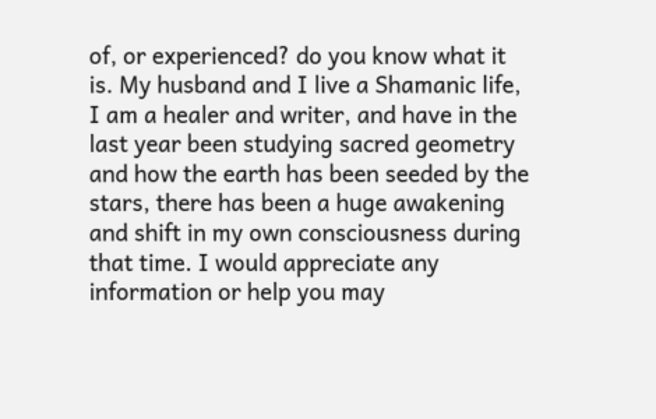of, or experienced? do you know what it is. My husband and I live a Shamanic life, I am a healer and writer, and have in the last year been studying sacred geometry and how the earth has been seeded by the stars, there has been a huge awakening and shift in my own consciousness during that time. I would appreciate any information or help you may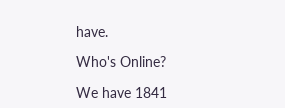have.

Who's Online?

We have 1841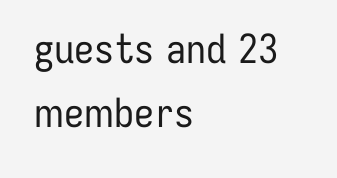guests and 23 members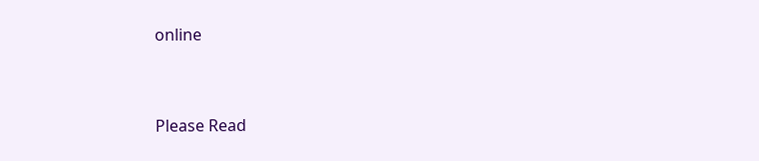online


Please Read